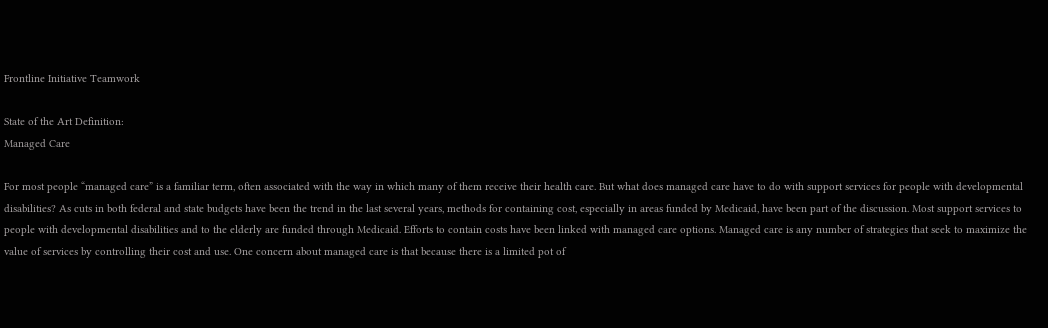Frontline Initiative Teamwork

State of the Art Definition:
Managed Care

For most people “managed care” is a familiar term, often associated with the way in which many of them receive their health care. But what does managed care have to do with support services for people with developmental disabilities? As cuts in both federal and state budgets have been the trend in the last several years, methods for containing cost, especially in areas funded by Medicaid, have been part of the discussion. Most support services to people with developmental disabilities and to the elderly are funded through Medicaid. Efforts to contain costs have been linked with managed care options. Managed care is any number of strategies that seek to maximize the value of services by controlling their cost and use. One concern about managed care is that because there is a limited pot of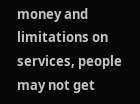money and limitations on services, people may not get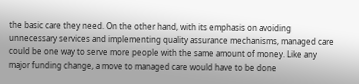the basic care they need. On the other hand, with its emphasis on avoiding unnecessary services and implementing quality assurance mechanisms, managed care could be one way to serve more people with the same amount of money. Like any major funding change, a move to managed care would have to be done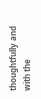thoughtfully and with the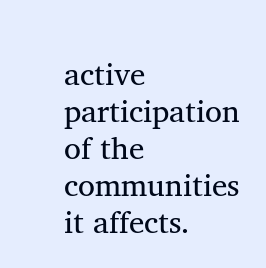active participation of the communities it affects.